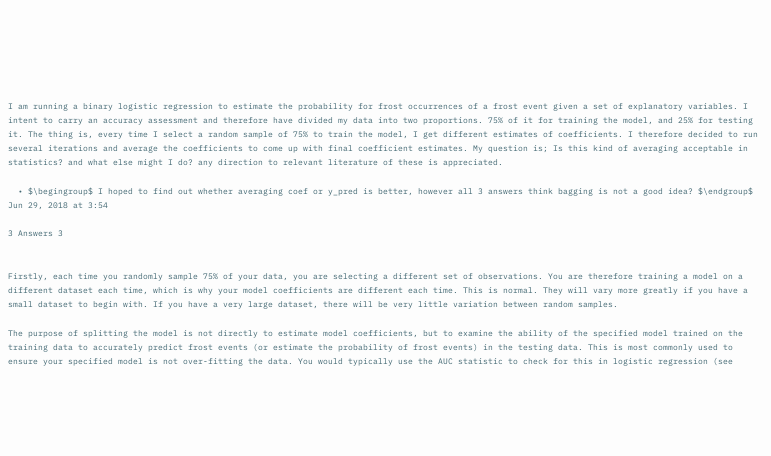I am running a binary logistic regression to estimate the probability for frost occurrences of a frost event given a set of explanatory variables. I intent to carry an accuracy assessment and therefore have divided my data into two proportions. 75% of it for training the model, and 25% for testing it. The thing is, every time I select a random sample of 75% to train the model, I get different estimates of coefficients. I therefore decided to run several iterations and average the coefficients to come up with final coefficient estimates. My question is; Is this kind of averaging acceptable in statistics? and what else might I do? any direction to relevant literature of these is appreciated.

  • $\begingroup$ I hoped to find out whether averaging coef or y_pred is better, however all 3 answers think bagging is not a good idea? $\endgroup$ Jun 29, 2018 at 3:54

3 Answers 3


Firstly, each time you randomly sample 75% of your data, you are selecting a different set of observations. You are therefore training a model on a different dataset each time, which is why your model coefficients are different each time. This is normal. They will vary more greatly if you have a small dataset to begin with. If you have a very large dataset, there will be very little variation between random samples.

The purpose of splitting the model is not directly to estimate model coefficients, but to examine the ability of the specified model trained on the training data to accurately predict frost events (or estimate the probability of frost events) in the testing data. This is most commonly used to ensure your specified model is not over-fitting the data. You would typically use the AUC statistic to check for this in logistic regression (see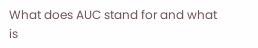What does AUC stand for and what is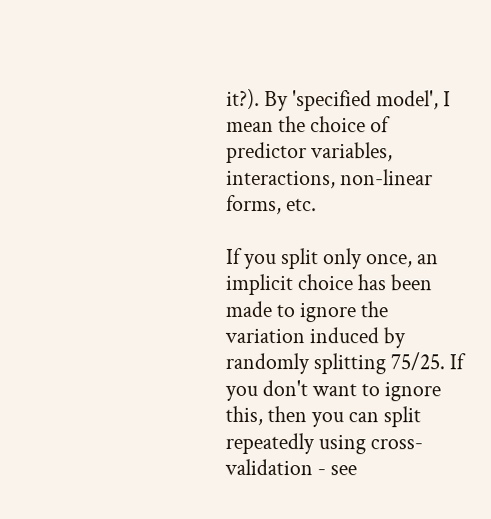it?). By 'specified model', I mean the choice of predictor variables, interactions, non-linear forms, etc.

If you split only once, an implicit choice has been made to ignore the variation induced by randomly splitting 75/25. If you don't want to ignore this, then you can split repeatedly using cross-validation - see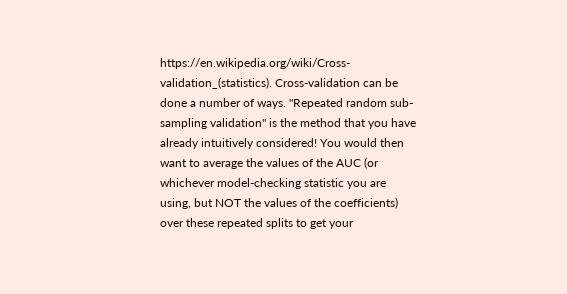https://en.wikipedia.org/wiki/Cross-validation_(statistics). Cross-validation can be done a number of ways. "Repeated random sub-sampling validation" is the method that you have already intuitively considered! You would then want to average the values of the AUC (or whichever model-checking statistic you are using, but NOT the values of the coefficients) over these repeated splits to get your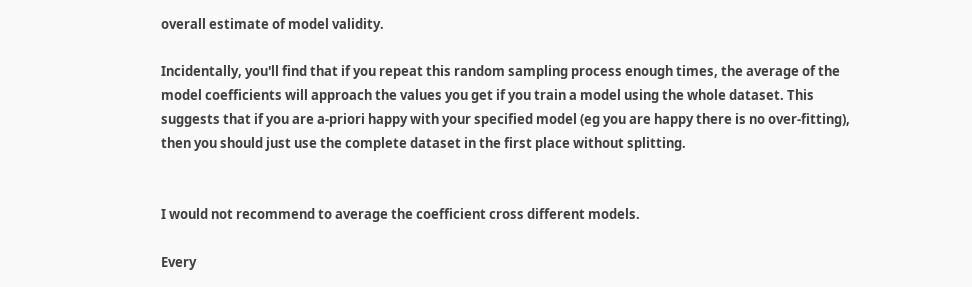overall estimate of model validity.

Incidentally, you'll find that if you repeat this random sampling process enough times, the average of the model coefficients will approach the values you get if you train a model using the whole dataset. This suggests that if you are a-priori happy with your specified model (eg you are happy there is no over-fitting), then you should just use the complete dataset in the first place without splitting.


I would not recommend to average the coefficient cross different models.

Every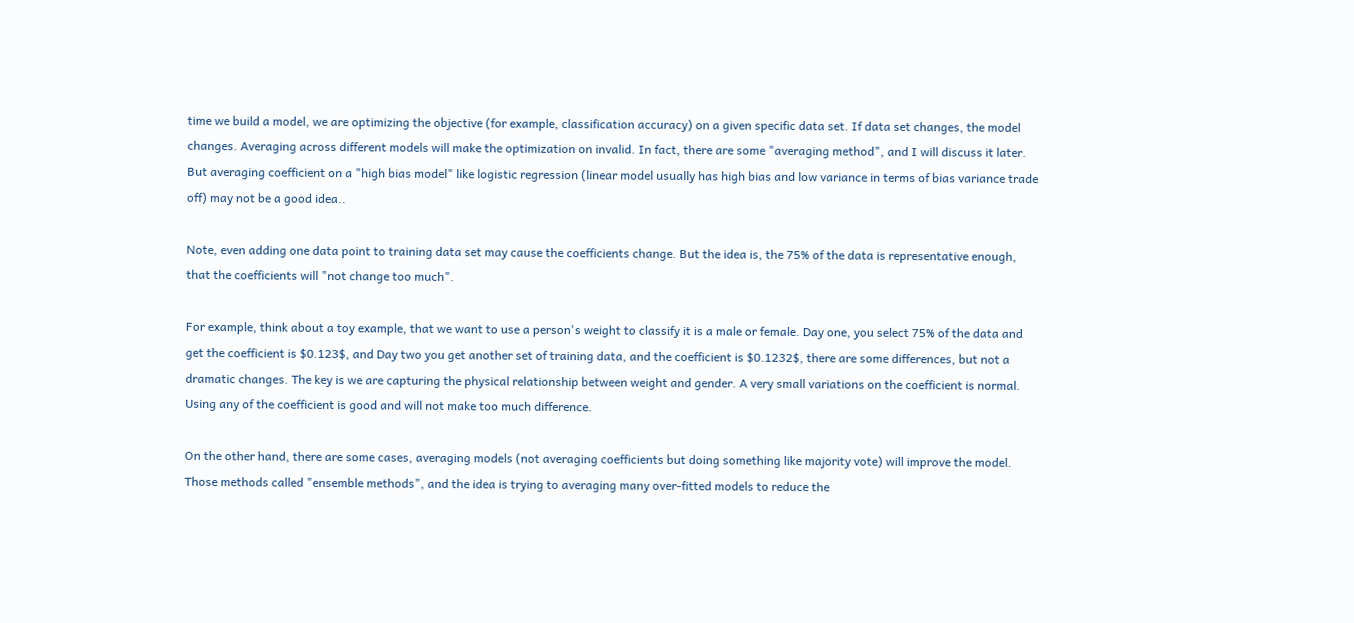time we build a model, we are optimizing the objective (for example, classification accuracy) on a given specific data set. If data set changes, the model changes. Averaging across different models will make the optimization on invalid. In fact, there are some "averaging method", and I will discuss it later. But averaging coefficient on a "high bias model" like logistic regression (linear model usually has high bias and low variance in terms of bias variance trade off) may not be a good idea..

Note, even adding one data point to training data set may cause the coefficients change. But the idea is, the 75% of the data is representative enough, that the coefficients will "not change too much".

For example, think about a toy example, that we want to use a person's weight to classify it is a male or female. Day one, you select 75% of the data and get the coefficient is $0.123$, and Day two you get another set of training data, and the coefficient is $0.1232$, there are some differences, but not a dramatic changes. The key is we are capturing the physical relationship between weight and gender. A very small variations on the coefficient is normal. Using any of the coefficient is good and will not make too much difference.

On the other hand, there are some cases, averaging models (not averaging coefficients but doing something like majority vote) will improve the model. Those methods called "ensemble methods", and the idea is trying to averaging many over-fitted models to reduce the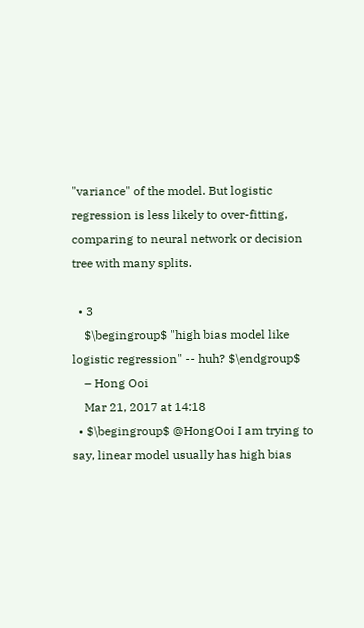"variance" of the model. But logistic regression is less likely to over-fitting, comparing to neural network or decision tree with many splits.

  • 3
    $\begingroup$ "high bias model like logistic regression" -- huh? $\endgroup$
    – Hong Ooi
    Mar 21, 2017 at 14:18
  • $\begingroup$ @HongOoi I am trying to say, linear model usually has high bias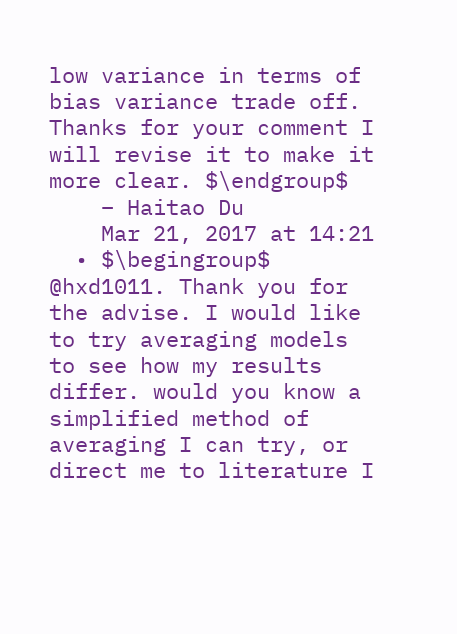low variance in terms of bias variance trade off. Thanks for your comment I will revise it to make it more clear. $\endgroup$
    – Haitao Du
    Mar 21, 2017 at 14:21
  • $\begingroup$ @hxd1011. Thank you for the advise. I would like to try averaging models to see how my results differ. would you know a simplified method of averaging I can try, or direct me to literature I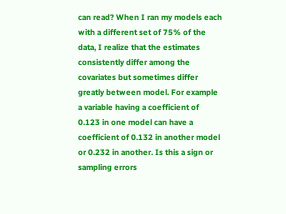can read? When I ran my models each with a different set of 75% of the data, I realize that the estimates consistently differ among the covariates but sometimes differ greatly between model. For example a variable having a coefficient of 0.123 in one model can have a coefficient of 0.132 in another model or 0.232 in another. Is this a sign or sampling errors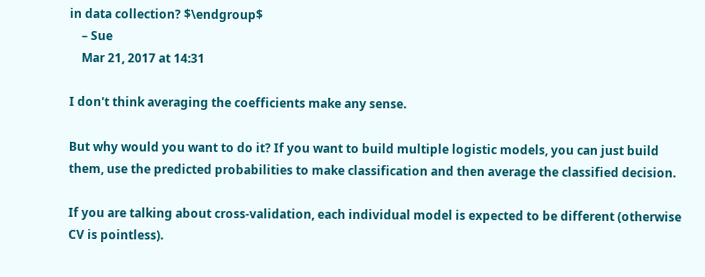in data collection? $\endgroup$
    – Sue
    Mar 21, 2017 at 14:31

I don't think averaging the coefficients make any sense.

But why would you want to do it? If you want to build multiple logistic models, you can just build them, use the predicted probabilities to make classification and then average the classified decision.

If you are talking about cross-validation, each individual model is expected to be different (otherwise CV is pointless).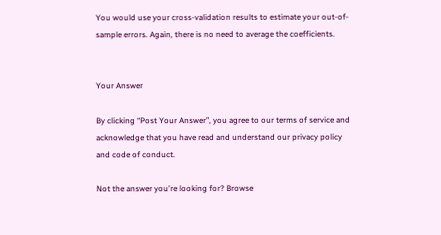You would use your cross-validation results to estimate your out-of-sample errors. Again, there is no need to average the coefficients.


Your Answer

By clicking “Post Your Answer”, you agree to our terms of service and acknowledge that you have read and understand our privacy policy and code of conduct.

Not the answer you're looking for? Browse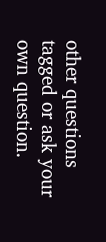other questions tagged or ask your own question.